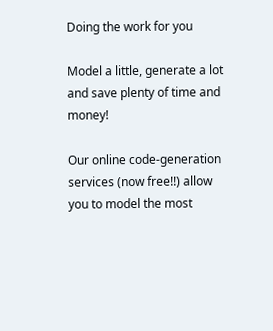Doing the work for you

Model a little, generate a lot and save plenty of time and money!

Our online code-generation services (now free!!) allow you to model the most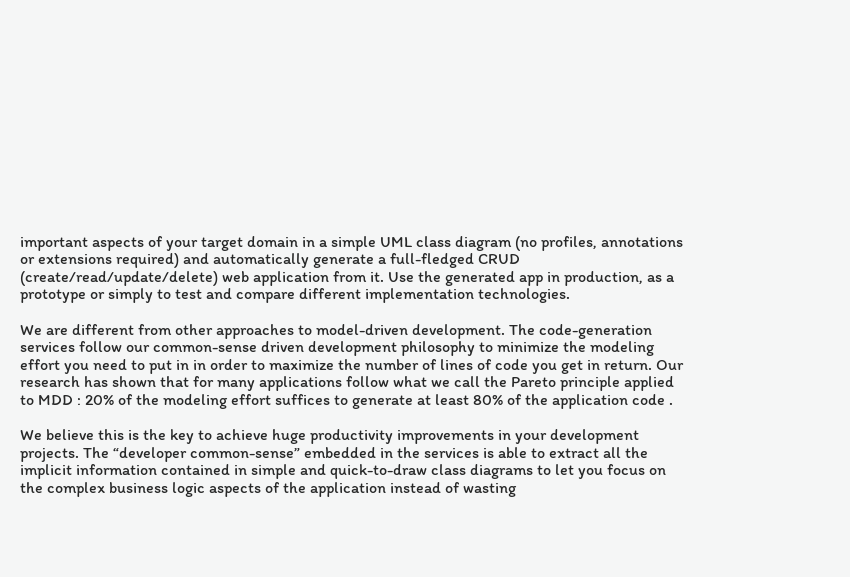important aspects of your target domain in a simple UML class diagram (no profiles, annotations or extensions required) and automatically generate a full-fledged CRUD (create/read/update/delete) web application from it. Use the generated app in production, as a prototype or simply to test and compare different implementation technologies.

We are different from other approaches to model-driven development. The code-generation services follow our common-sense driven development philosophy to minimize the modeling effort you need to put in in order to maximize the number of lines of code you get in return. Our research has shown that for many applications follow what we call the Pareto principle applied to MDD : 20% of the modeling effort suffices to generate at least 80% of the application code .

We believe this is the key to achieve huge productivity improvements in your development projects. The “developer common-sense” embedded in the services is able to extract all the implicit information contained in simple and quick-to-draw class diagrams to let you focus on the complex business logic aspects of the application instead of wasting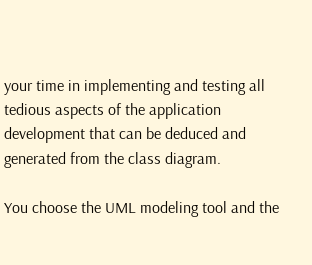your time in implementing and testing all tedious aspects of the application development that can be deduced and generated from the class diagram.

You choose the UML modeling tool and the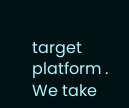target platform . We take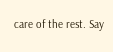care of the rest. Say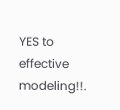YES to effective modeling!!.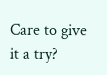Care to give it a try?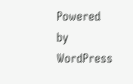Powered by WordPress